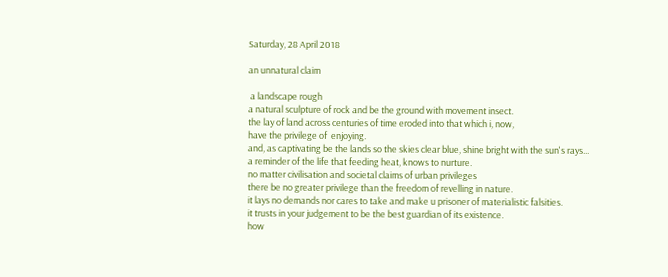Saturday, 28 April 2018

an unnatural claim

 a landscape rough
a natural sculpture of rock and be the ground with movement insect.
the lay of land across centuries of time eroded into that which i, now,
have the privilege of  enjoying.
and, as captivating be the lands so the skies clear blue, shine bright with the sun's rays...
a reminder of the life that feeding heat, knows to nurture.
no matter civilisation and societal claims of urban privileges
there be no greater privilege than the freedom of revelling in nature.
it lays no demands nor cares to take and make u prisoner of materialistic falsities.
it trusts in your judgement to be the best guardian of its existence.
how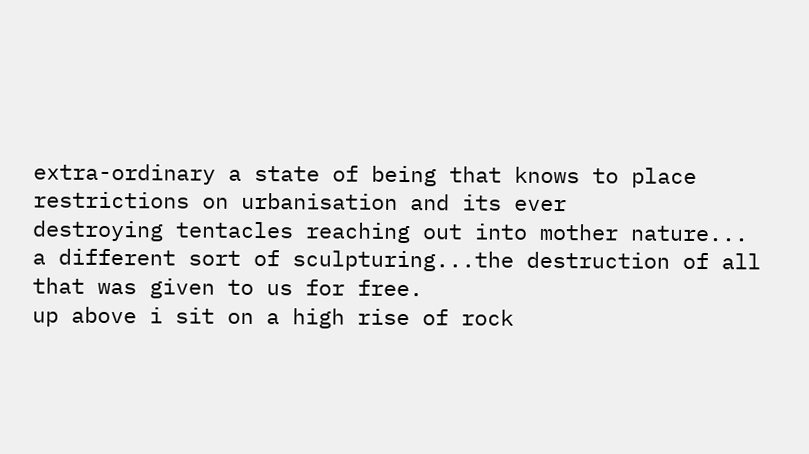extra-ordinary a state of being that knows to place restrictions on urbanisation and its ever
destroying tentacles reaching out into mother nature...
a different sort of sculpturing...the destruction of all that was given to us for free.
up above i sit on a high rise of rock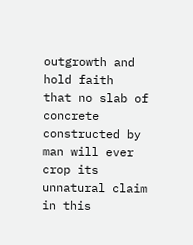outgrowth and hold faith
that no slab of concrete constructed by man will ever crop its unnatural claim in this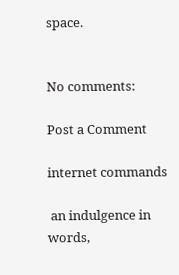space.


No comments:

Post a Comment

internet commands

 an indulgence in words,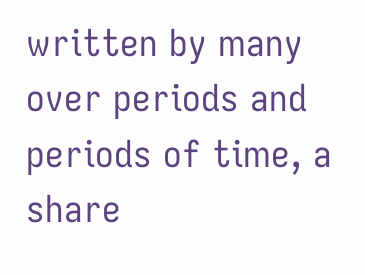written by many over periods and periods of time, a share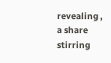revealing , a share stirring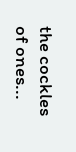the cockles of ones...